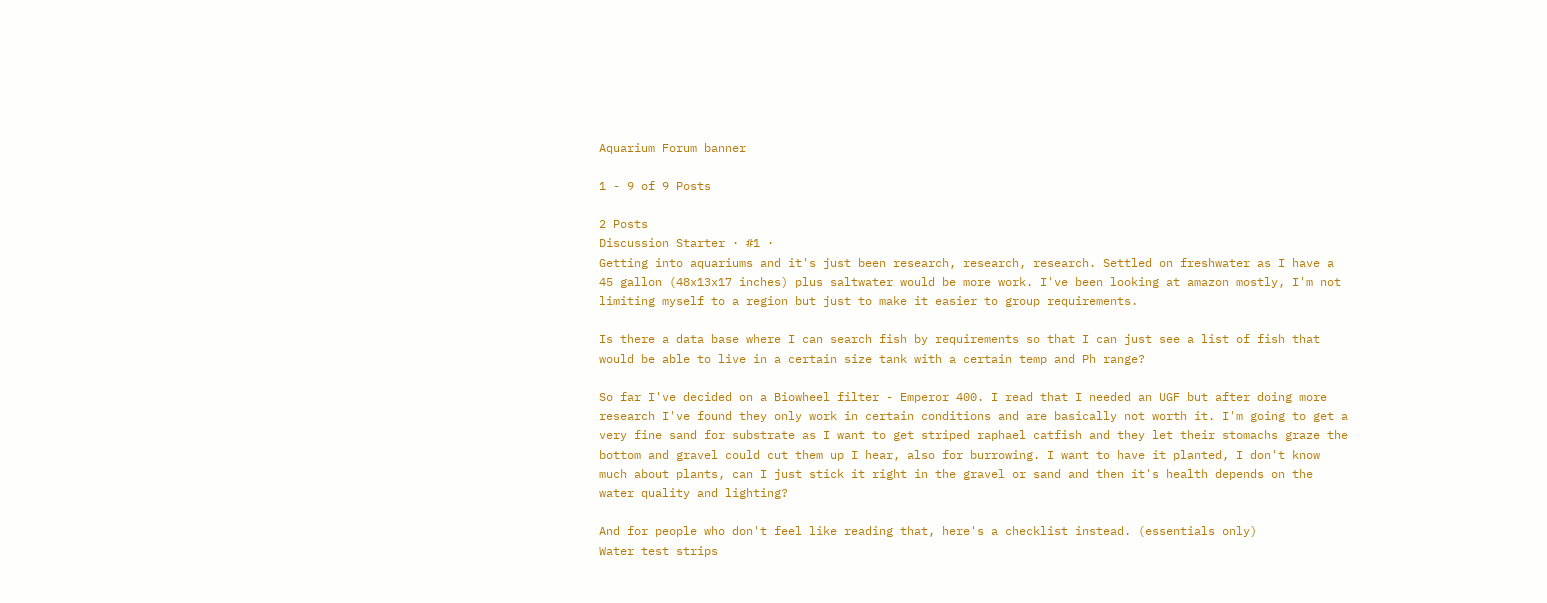Aquarium Forum banner

1 - 9 of 9 Posts

2 Posts
Discussion Starter · #1 ·
Getting into aquariums and it's just been research, research, research. Settled on freshwater as I have a 45 gallon (48x13x17 inches) plus saltwater would be more work. I've been looking at amazon mostly, I'm not limiting myself to a region but just to make it easier to group requirements.

Is there a data base where I can search fish by requirements so that I can just see a list of fish that would be able to live in a certain size tank with a certain temp and Ph range?

So far I've decided on a Biowheel filter - Emperor 400. I read that I needed an UGF but after doing more research I've found they only work in certain conditions and are basically not worth it. I'm going to get a very fine sand for substrate as I want to get striped raphael catfish and they let their stomachs graze the bottom and gravel could cut them up I hear, also for burrowing. I want to have it planted, I don't know much about plants, can I just stick it right in the gravel or sand and then it's health depends on the water quality and lighting?

And for people who don't feel like reading that, here's a checklist instead. (essentials only)
Water test strips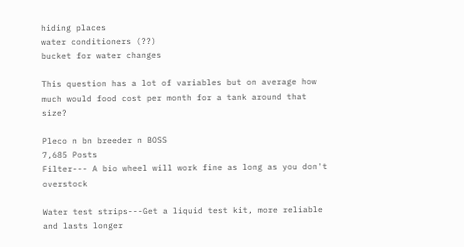hiding places
water conditioners (??)
bucket for water changes

This question has a lot of variables but on average how much would food cost per month for a tank around that size?

Pleco n bn breeder n BOSS
7,685 Posts
Filter--- A bio wheel will work fine as long as you don't overstock

Water test strips---Get a liquid test kit, more reliable and lasts longer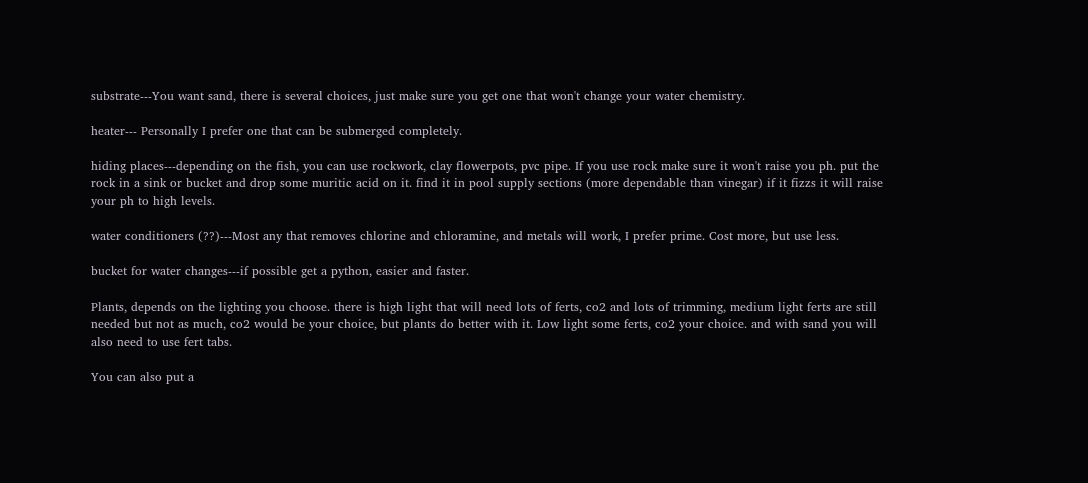substrate---You want sand, there is several choices, just make sure you get one that won't change your water chemistry.

heater--- Personally I prefer one that can be submerged completely.

hiding places---depending on the fish, you can use rockwork, clay flowerpots, pvc pipe. If you use rock make sure it won't raise you ph. put the rock in a sink or bucket and drop some muritic acid on it. find it in pool supply sections (more dependable than vinegar) if it fizzs it will raise your ph to high levels.

water conditioners (??)---Most any that removes chlorine and chloramine, and metals will work, I prefer prime. Cost more, but use less.

bucket for water changes---if possible get a python, easier and faster.

Plants, depends on the lighting you choose. there is high light that will need lots of ferts, co2 and lots of trimming, medium light ferts are still needed but not as much, co2 would be your choice, but plants do better with it. Low light some ferts, co2 your choice. and with sand you will also need to use fert tabs.

You can also put a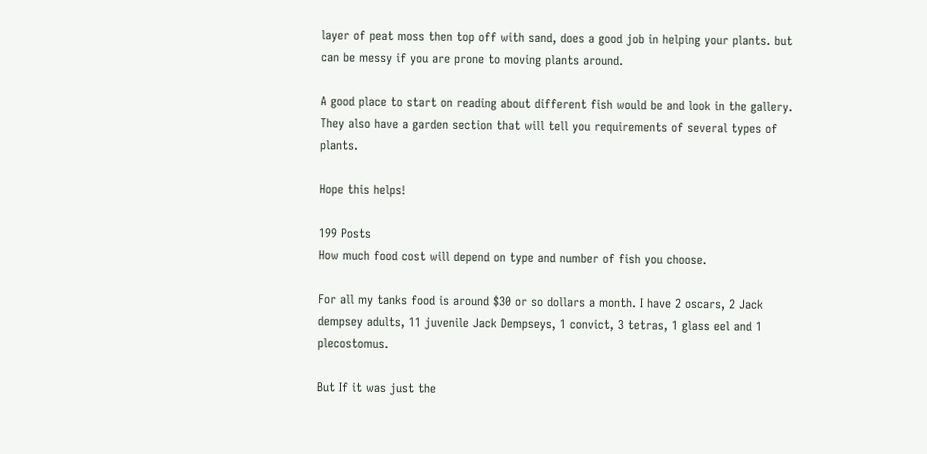layer of peat moss then top off with sand, does a good job in helping your plants. but can be messy if you are prone to moving plants around.

A good place to start on reading about different fish would be and look in the gallery. They also have a garden section that will tell you requirements of several types of plants.

Hope this helps!

199 Posts
How much food cost will depend on type and number of fish you choose.

For all my tanks food is around $30 or so dollars a month. I have 2 oscars, 2 Jack dempsey adults, 11 juvenile Jack Dempseys, 1 convict, 3 tetras, 1 glass eel and 1 plecostomus.

But If it was just the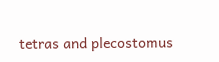tetras and plecostomus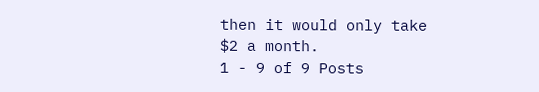then it would only take $2 a month.
1 - 9 of 9 Posts